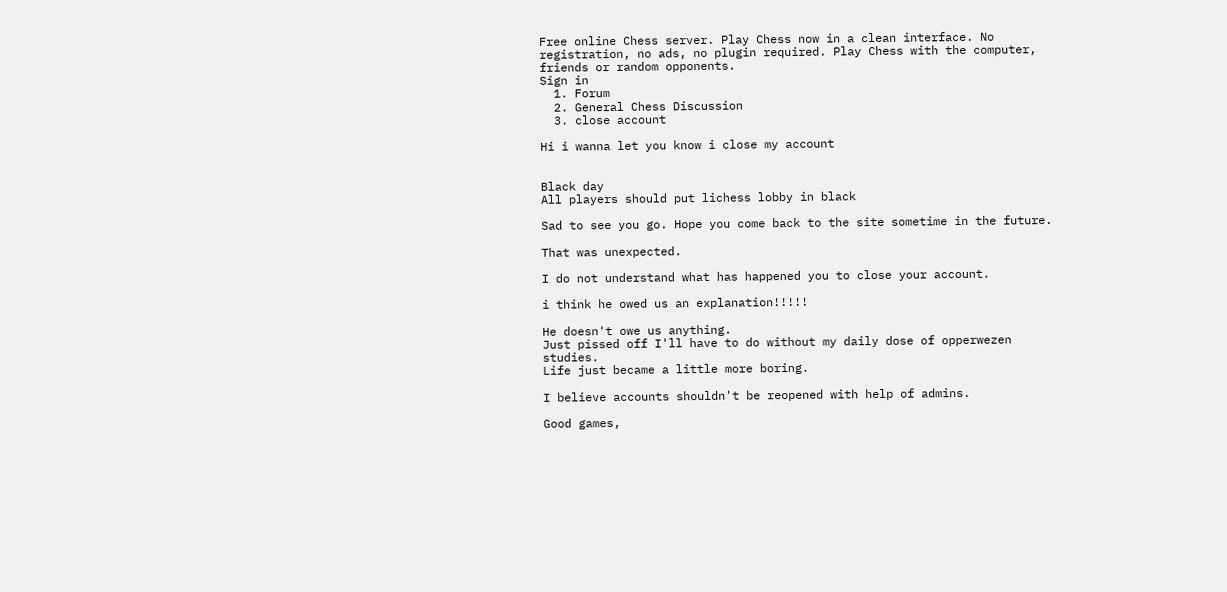Free online Chess server. Play Chess now in a clean interface. No registration, no ads, no plugin required. Play Chess with the computer, friends or random opponents.
Sign in
  1. Forum
  2. General Chess Discussion
  3. close account

Hi i wanna let you know i close my account


Black day
All players should put lichess lobby in black

Sad to see you go. Hope you come back to the site sometime in the future.

That was unexpected.

I do not understand what has happened you to close your account.

i think he owed us an explanation!!!!!

He doesn't owe us anything.
Just pissed off I'll have to do without my daily dose of opperwezen studies.
Life just became a little more boring.

I believe accounts shouldn't be reopened with help of admins.

Good games,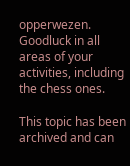opperwezen. Goodluck in all areas of your activities, including the chess ones.

This topic has been archived and can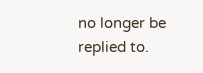no longer be replied to.